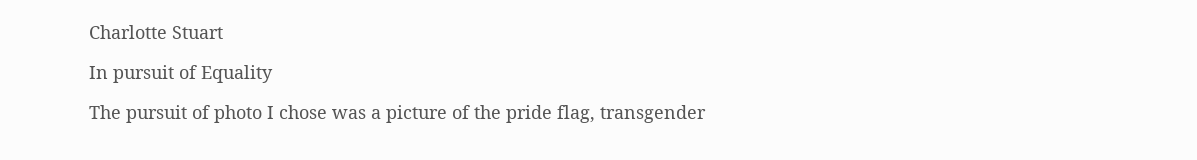Charlotte Stuart

In pursuit of Equality

The pursuit of photo I chose was a picture of the pride flag, transgender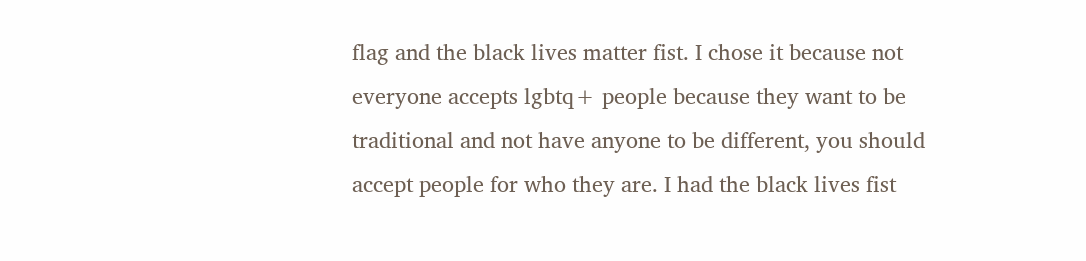flag and the black lives matter fist. I chose it because not everyone accepts lgbtq+ people because they want to be traditional and not have anyone to be different, you should accept people for who they are. I had the black lives fist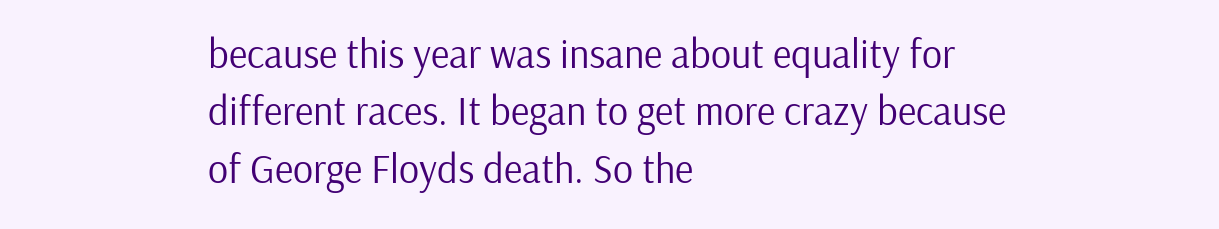because this year was insane about equality for different races. It began to get more crazy because of George Floyds death. So the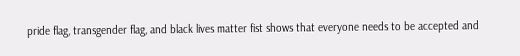pride flag, transgender flag, and black lives matter fist shows that everyone needs to be accepted and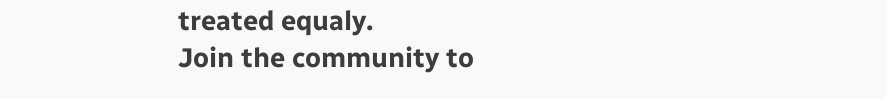treated equaly.
Join the community to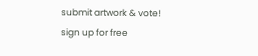submit artwork & vote!
sign up for free